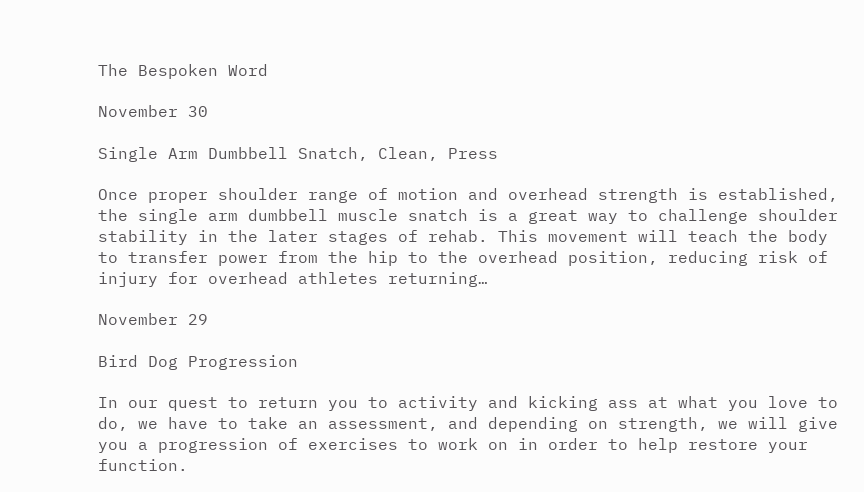The Bespoken Word

November 30

Single Arm Dumbbell Snatch, Clean, Press

Once proper shoulder range of motion and overhead strength is established, the single arm dumbbell muscle snatch is a great way to challenge shoulder stability in the later stages of rehab. This movement will teach the body to transfer power from the hip to the overhead position, reducing risk of injury for overhead athletes returning…

November 29

Bird Dog Progression

In our quest to return you to activity and kicking ass at what you love to do, we have to take an assessment, and depending on strength, we will give you a progression of exercises to work on in order to help restore your function.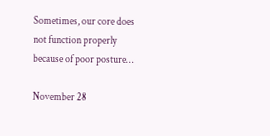Sometimes, our core does not function properly because of poor posture…

November 28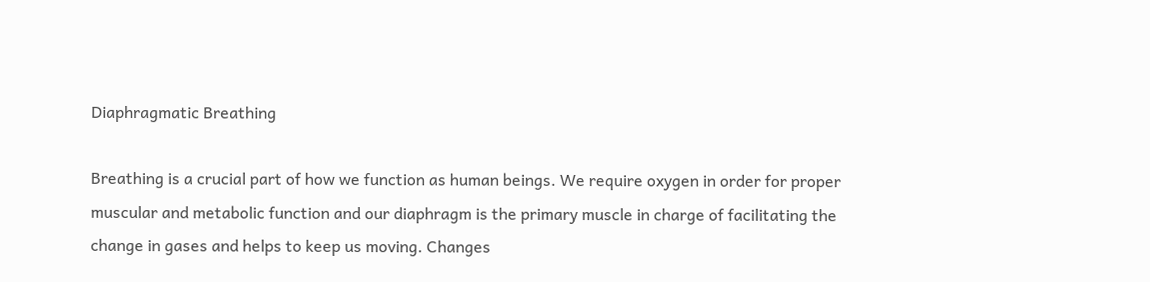Diaphragmatic Breathing

Breathing is a crucial part of how we function as human beings. We require oxygen in order for proper muscular and metabolic function and our diaphragm is the primary muscle in charge of facilitating the change in gases and helps to keep us moving. Changes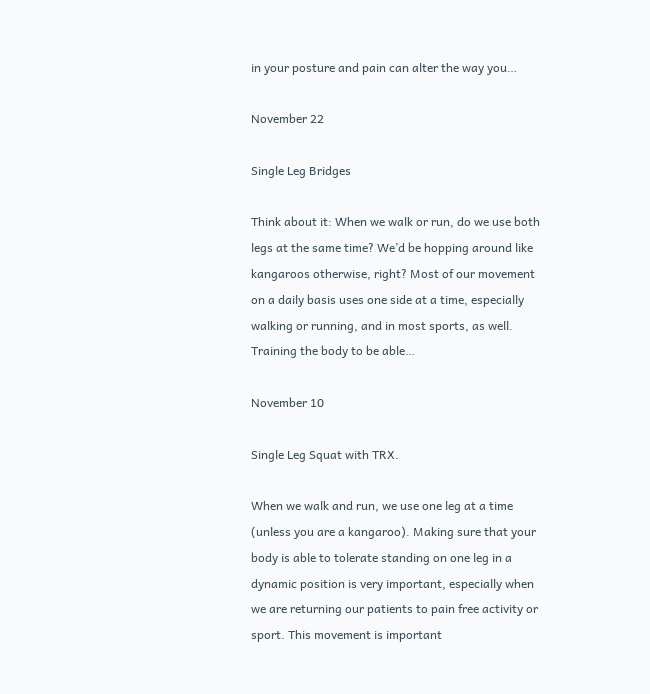in your posture and pain can alter the way you…

November 22

Single Leg Bridges

Think about it: When we walk or run, do we use both legs at the same time? We’d be hopping around like kangaroos otherwise, right? Most of our movement on a daily basis uses one side at a time, especially walking or running, and in most sports, as well. Training the body to be able…

November 10

Single Leg Squat with TRX.

When we walk and run, we use one leg at a time (unless you are a kangaroo). Making sure that your body is able to tolerate standing on one leg in a dynamic position is very important, especially when we are returning our patients to pain free activity or sport. This movement is important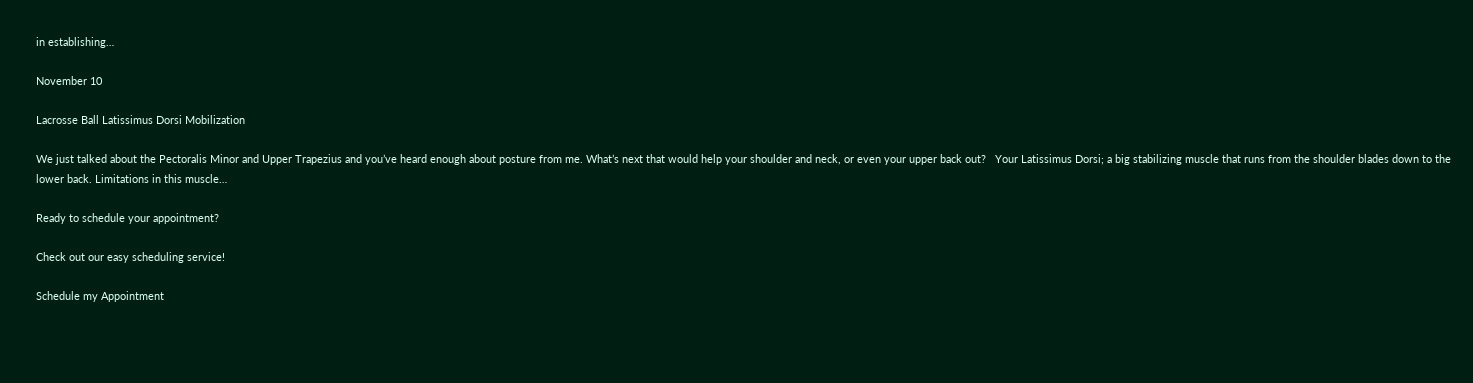in establishing…

November 10

Lacrosse Ball Latissimus Dorsi Mobilization

We just talked about the Pectoralis Minor and Upper Trapezius and you’ve heard enough about posture from me. What’s next that would help your shoulder and neck, or even your upper back out?   Your Latissimus Dorsi; a big stabilizing muscle that runs from the shoulder blades down to the lower back. Limitations in this muscle…

Ready to schedule your appointment?

Check out our easy scheduling service!

Schedule my Appointment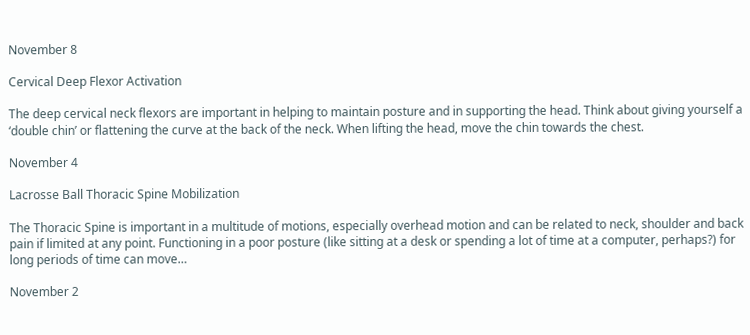November 8

Cervical Deep Flexor Activation

The deep cervical neck flexors are important in helping to maintain posture and in supporting the head. Think about giving yourself a ‘double chin’ or flattening the curve at the back of the neck. When lifting the head, move the chin towards the chest.

November 4

Lacrosse Ball Thoracic Spine Mobilization

The Thoracic Spine is important in a multitude of motions, especially overhead motion and can be related to neck, shoulder and back pain if limited at any point. Functioning in a poor posture (like sitting at a desk or spending a lot of time at a computer, perhaps?) for long periods of time can move…

November 2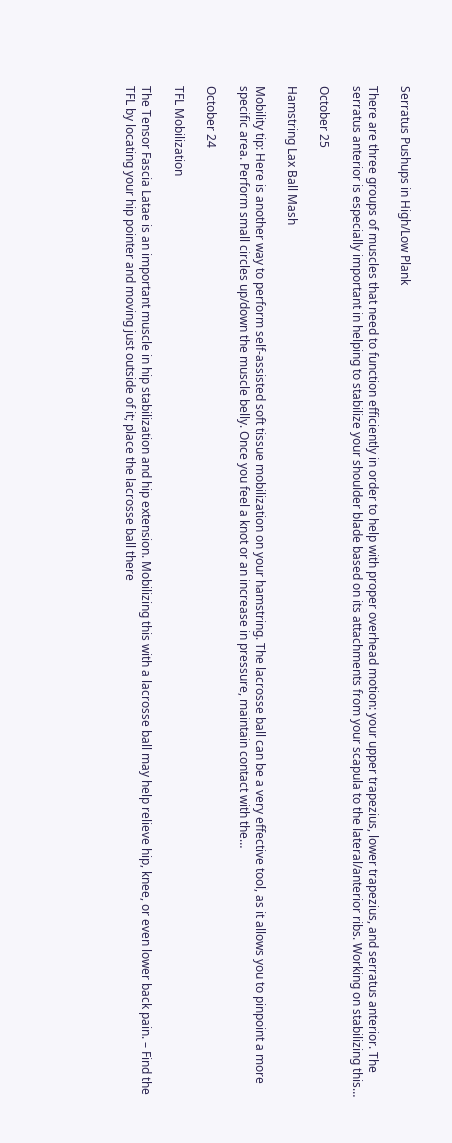Serratus Pushups in High/Low Plank

There are three groups of muscles that need to function efficiently in order to help with proper overhead motion: your upper trapezius, lower trapezius, and serratus anterior. The serratus anterior is especially important in helping to stabilize your shoulder blade based on its attachments from your scapula to the lateral/anterior ribs. Working on stabilizing this…

October 25

Hamstring Lax Ball Mash

Mobility tip: Here is another way to perform self-assisted soft tissue mobilization on your hamstring. The lacrosse ball can be a very effective tool, as it allows you to pinpoint a more specific area. Perform small circles up/down the muscle belly. Once you feel a knot or an increase in pressure, maintain contact with the…

October 24

TFL Mobilization

The Tensor Fascia Latae is an important muscle in hip stabilization and hip extension. Mobilizing this with a lacrosse ball may help relieve hip, knee, or even lower back pain. – Find the TFL by locating your hip pointer and moving just outside of it; place the lacrosse ball there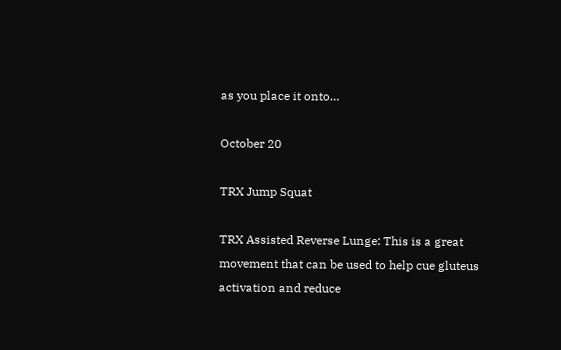as you place it onto…

October 20

TRX Jump Squat

TRX Assisted Reverse Lunge: This is a great movement that can be used to help cue gluteus activation and reduce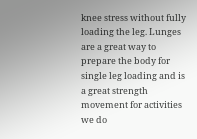knee stress without fully loading the leg. Lunges are a great way to prepare the body for single leg loading and is a great strength movement for activities we do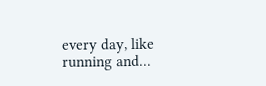every day, like running and…